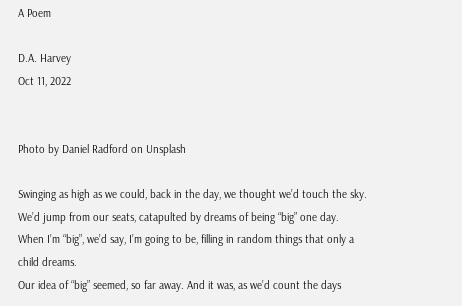A Poem

D.A. Harvey
Oct 11, 2022


Photo by Daniel Radford on Unsplash

Swinging as high as we could, back in the day, we thought we’d touch the sky.
We’d jump from our seats, catapulted by dreams of being “big” one day.
When I’m “big”, we’d say, I’m going to be, filling in random things that only a child dreams.
Our idea of “big” seemed, so far away. And it was, as we’d count the days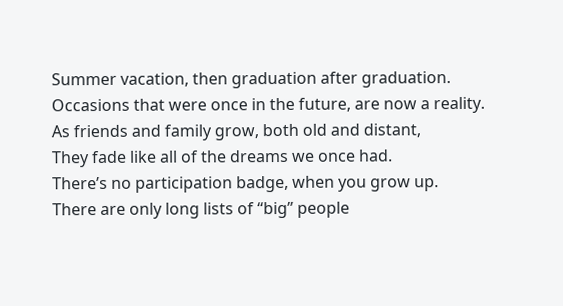Summer vacation, then graduation after graduation. Occasions that were once in the future, are now a reality.
As friends and family grow, both old and distant,
They fade like all of the dreams we once had.
There’s no participation badge, when you grow up.
There are only long lists of “big” people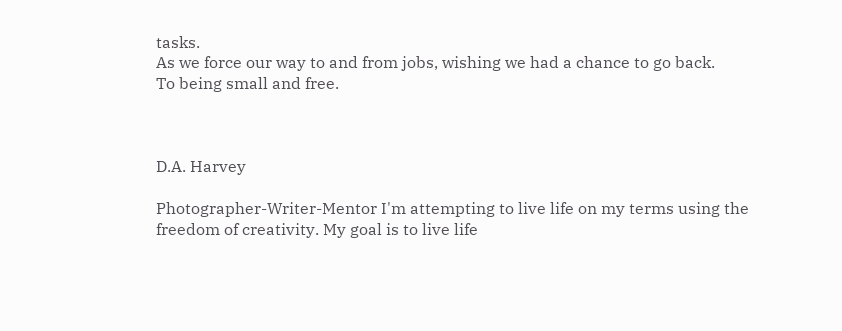tasks.
As we force our way to and from jobs, wishing we had a chance to go back.
To being small and free.



D.A. Harvey

Photographer-Writer-Mentor I'm attempting to live life on my terms using the freedom of creativity. My goal is to live life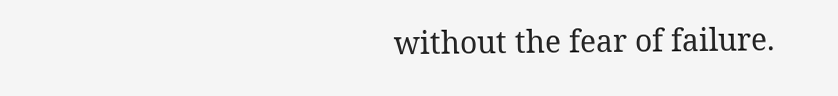without the fear of failure.